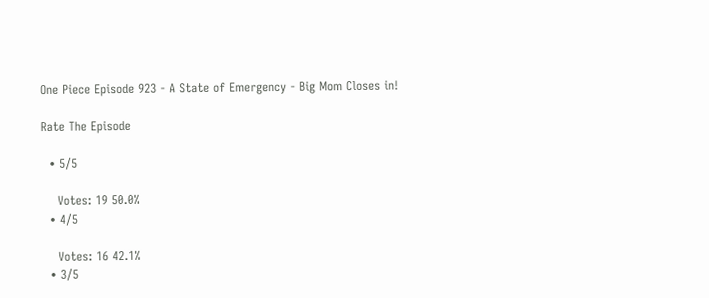One Piece Episode 923 - A State of Emergency - Big Mom Closes in!

Rate The Episode

  • 5/5

    Votes: 19 50.0%
  • 4/5

    Votes: 16 42.1%
  • 3/5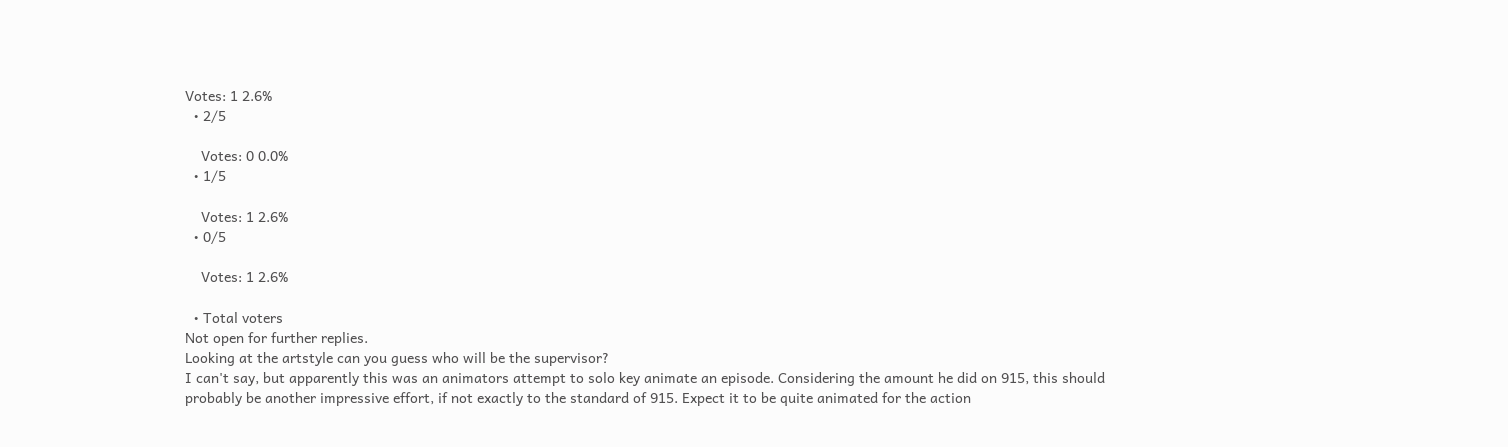Votes: 1 2.6%
  • 2/5

    Votes: 0 0.0%
  • 1/5

    Votes: 1 2.6%
  • 0/5

    Votes: 1 2.6%

  • Total voters
Not open for further replies.
Looking at the artstyle can you guess who will be the supervisor?
I can't say, but apparently this was an animators attempt to solo key animate an episode. Considering the amount he did on 915, this should probably be another impressive effort, if not exactly to the standard of 915. Expect it to be quite animated for the action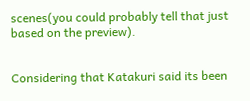scenes(you could probably tell that just based on the preview).


Considering that Katakuri said its been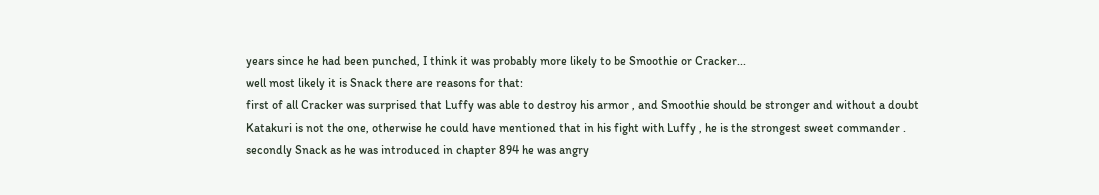years since he had been punched, I think it was probably more likely to be Smoothie or Cracker...
well most likely it is Snack there are reasons for that:
first of all Cracker was surprised that Luffy was able to destroy his armor , and Smoothie should be stronger and without a doubt Katakuri is not the one, otherwise he could have mentioned that in his fight with Luffy , he is the strongest sweet commander .
secondly Snack as he was introduced in chapter 894 he was angry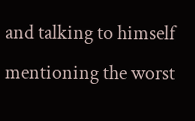and talking to himself mentioning the worst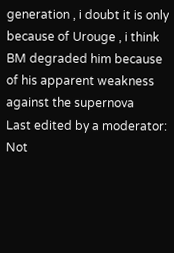generation , i doubt it is only because of Urouge , i think BM degraded him because of his apparent weakness against the supernova
Last edited by a moderator:
Not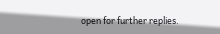open for further replies.